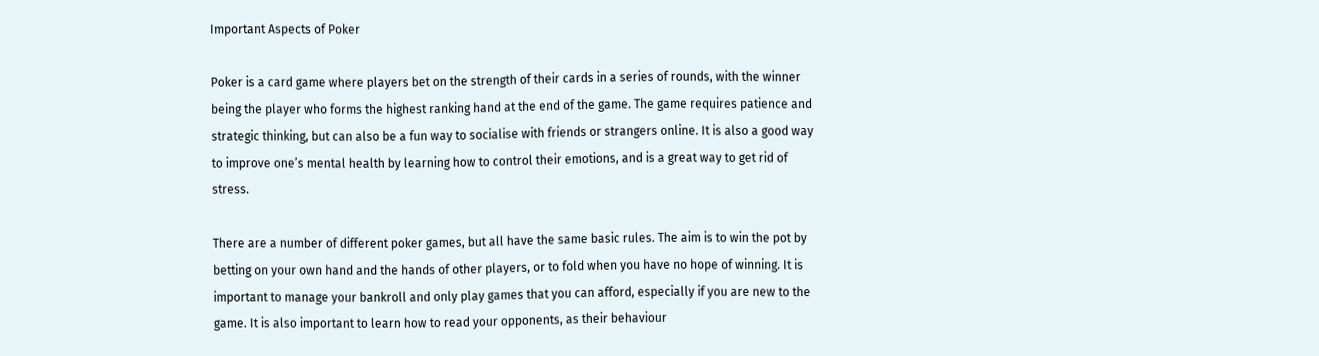Important Aspects of Poker

Poker is a card game where players bet on the strength of their cards in a series of rounds, with the winner being the player who forms the highest ranking hand at the end of the game. The game requires patience and strategic thinking, but can also be a fun way to socialise with friends or strangers online. It is also a good way to improve one’s mental health by learning how to control their emotions, and is a great way to get rid of stress.

There are a number of different poker games, but all have the same basic rules. The aim is to win the pot by betting on your own hand and the hands of other players, or to fold when you have no hope of winning. It is important to manage your bankroll and only play games that you can afford, especially if you are new to the game. It is also important to learn how to read your opponents, as their behaviour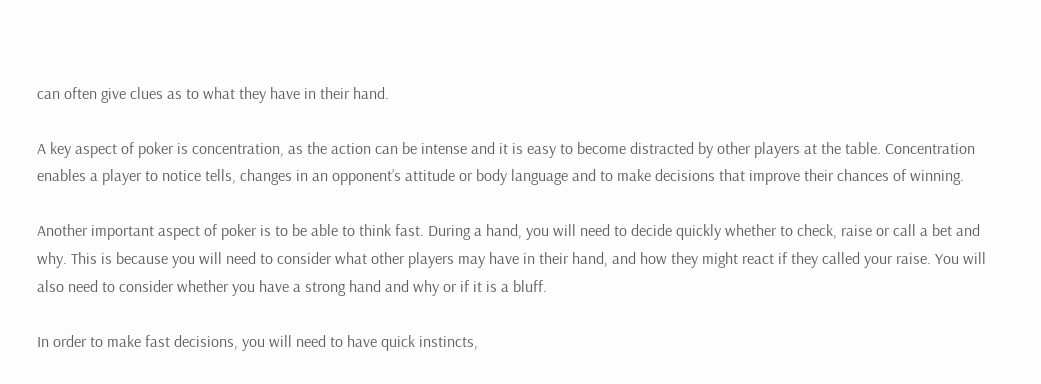can often give clues as to what they have in their hand.

A key aspect of poker is concentration, as the action can be intense and it is easy to become distracted by other players at the table. Concentration enables a player to notice tells, changes in an opponent’s attitude or body language and to make decisions that improve their chances of winning.

Another important aspect of poker is to be able to think fast. During a hand, you will need to decide quickly whether to check, raise or call a bet and why. This is because you will need to consider what other players may have in their hand, and how they might react if they called your raise. You will also need to consider whether you have a strong hand and why or if it is a bluff.

In order to make fast decisions, you will need to have quick instincts,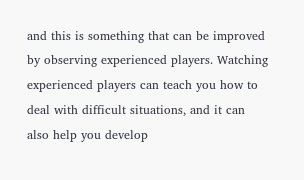and this is something that can be improved by observing experienced players. Watching experienced players can teach you how to deal with difficult situations, and it can also help you develop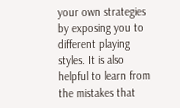your own strategies by exposing you to different playing styles. It is also helpful to learn from the mistakes that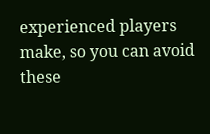experienced players make, so you can avoid these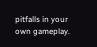pitfalls in your own gameplay.